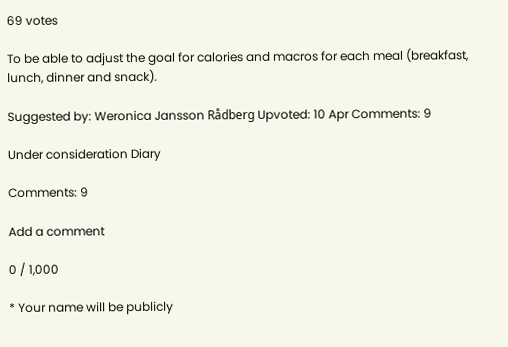69 votes

To be able to adjust the goal for calories and macros for each meal (breakfast, lunch, dinner and snack).

Suggested by: Weronica Jansson Rådberg Upvoted: 10 Apr Comments: 9

Under consideration Diary

Comments: 9

Add a comment

0 / 1,000

* Your name will be publicly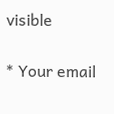visible

* Your email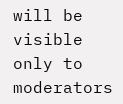will be visible only to moderators